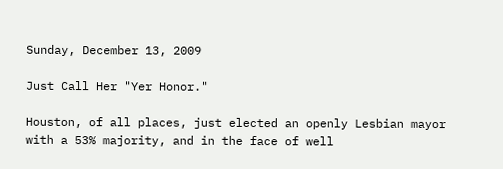Sunday, December 13, 2009

Just Call Her "Yer Honor."

Houston, of all places, just elected an openly Lesbian mayor with a 53% majority, and in the face of well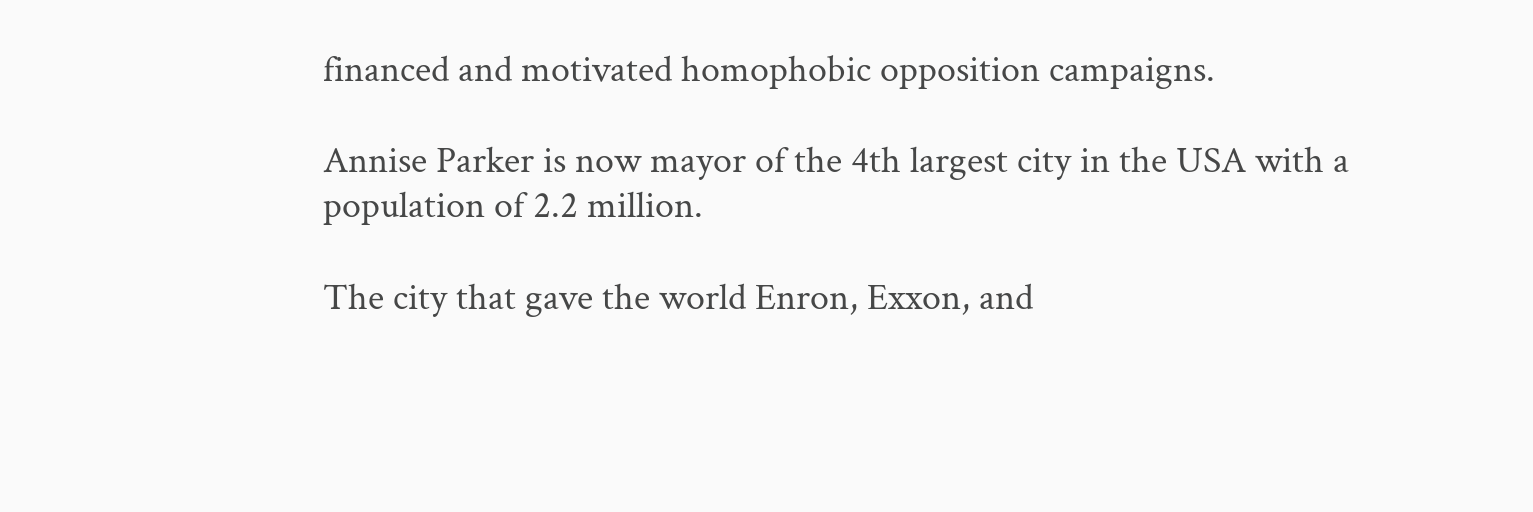financed and motivated homophobic opposition campaigns.

Annise Parker is now mayor of the 4th largest city in the USA with a population of 2.2 million.

The city that gave the world Enron, Exxon, and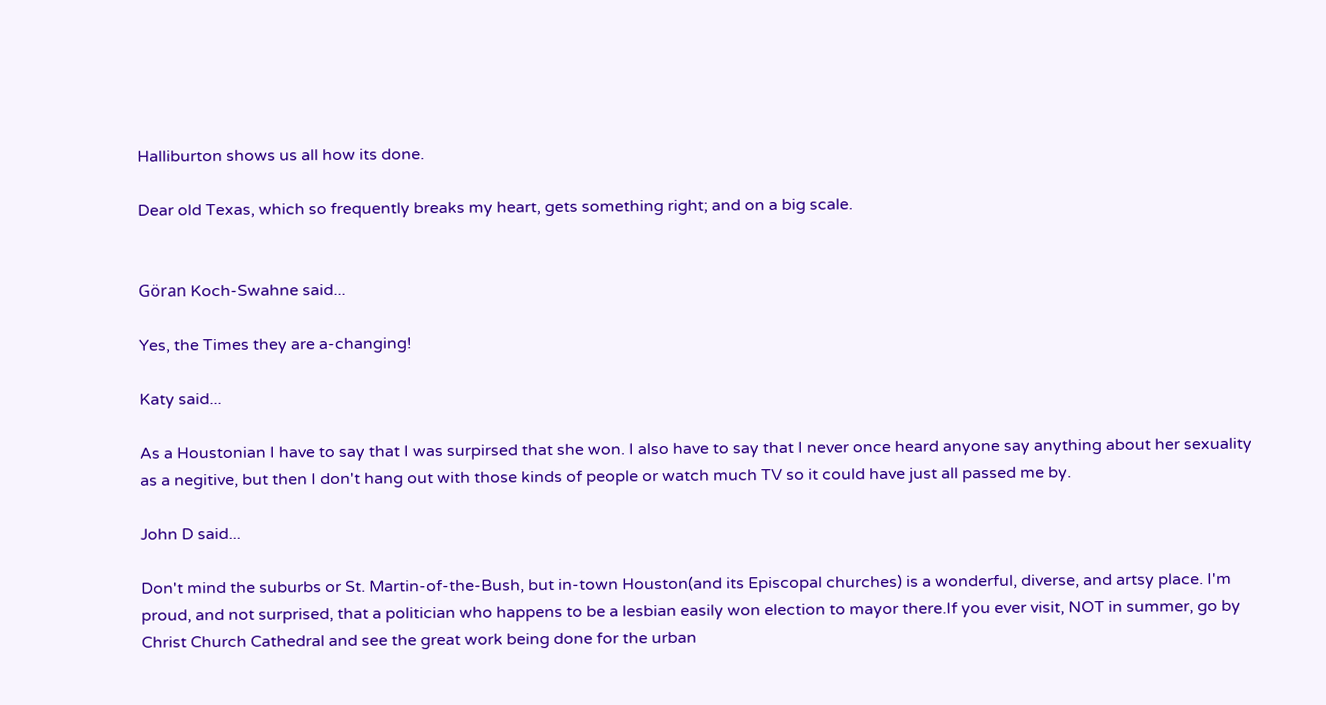Halliburton shows us all how its done.

Dear old Texas, which so frequently breaks my heart, gets something right; and on a big scale.


Göran Koch-Swahne said...

Yes, the Times they are a-changing!

Katy said...

As a Houstonian I have to say that I was surpirsed that she won. I also have to say that I never once heard anyone say anything about her sexuality as a negitive, but then I don't hang out with those kinds of people or watch much TV so it could have just all passed me by.

John D said...

Don't mind the suburbs or St. Martin-of-the-Bush, but in-town Houston(and its Episcopal churches) is a wonderful, diverse, and artsy place. I'm proud, and not surprised, that a politician who happens to be a lesbian easily won election to mayor there.If you ever visit, NOT in summer, go by Christ Church Cathedral and see the great work being done for the urban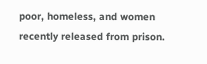poor, homeless, and women recently released from prison.